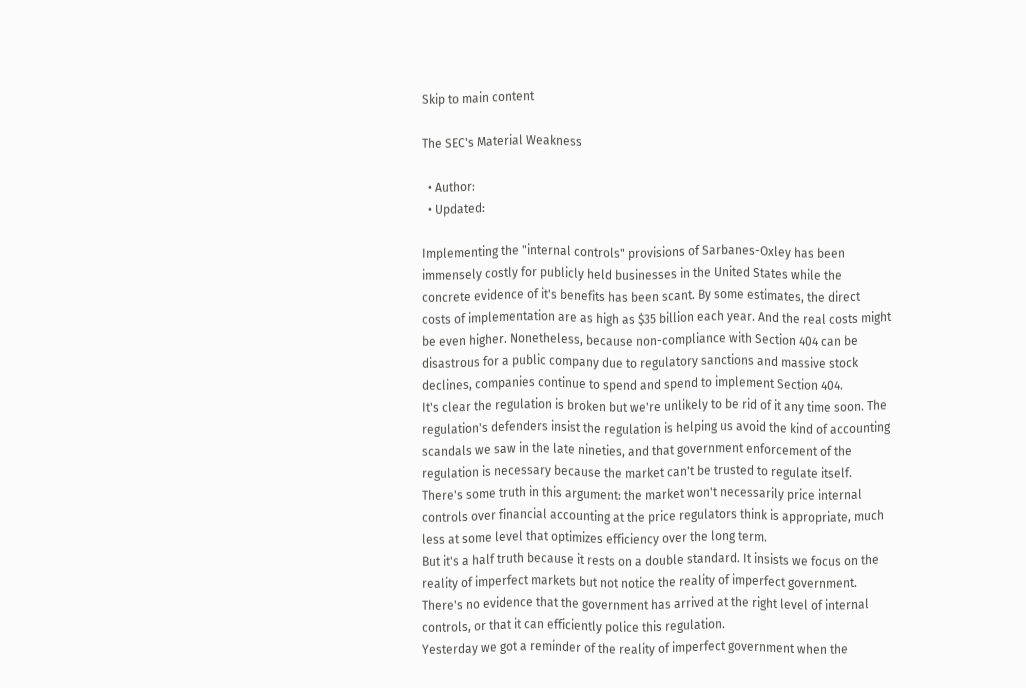Skip to main content

The SEC's Material Weakness

  • Author:
  • Updated:

Implementing the "internal controls" provisions of Sarbanes-Oxley has been immensely costly for publicly held businesses in the United States while the concrete evidence of it's benefits has been scant. By some estimates, the direct costs of implementation are as high as $35 billion each year. And the real costs might be even higher. Nonetheless, because non-compliance with Section 404 can be disastrous for a public company due to regulatory sanctions and massive stock declines, companies continue to spend and spend to implement Section 404.
It's clear the regulation is broken but we're unlikely to be rid of it any time soon. The regulation's defenders insist the regulation is helping us avoid the kind of accounting scandals we saw in the late nineties, and that government enforcement of the regulation is necessary because the market can't be trusted to regulate itself. There's some truth in this argument: the market won't necessarily price internal controls over financial accounting at the price regulators think is appropriate, much less at some level that optimizes efficiency over the long term.
But it's a half truth because it rests on a double standard. It insists we focus on the reality of imperfect markets but not notice the reality of imperfect government. There's no evidence that the government has arrived at the right level of internal controls, or that it can efficiently police this regulation.
Yesterday we got a reminder of the reality of imperfect government when the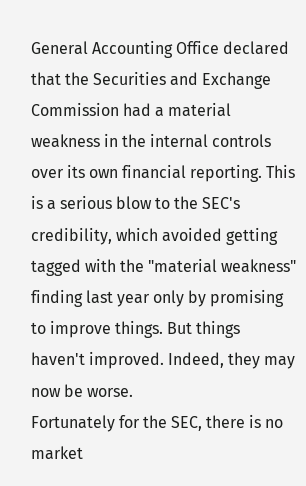General Accounting Office declared that the Securities and Exchange Commission had a material weakness in the internal controls over its own financial reporting. This is a serious blow to the SEC's credibility, which avoided getting tagged with the "material weakness" finding last year only by promising to improve things. But things haven't improved. Indeed, they may now be worse.
Fortunately for the SEC, there is no market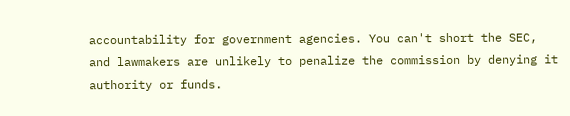accountability for government agencies. You can't short the SEC, and lawmakers are unlikely to penalize the commission by denying it authority or funds.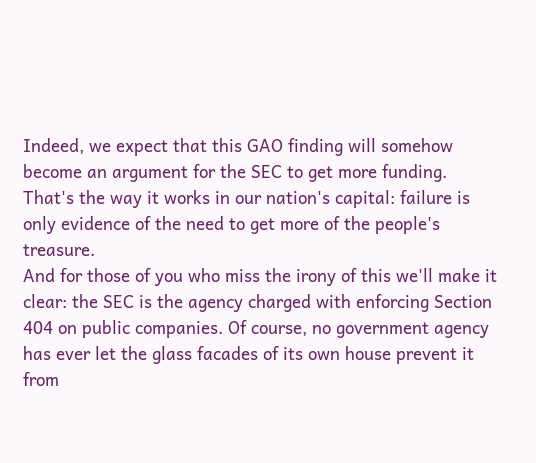Indeed, we expect that this GAO finding will somehow become an argument for the SEC to get more funding. That's the way it works in our nation's capital: failure is only evidence of the need to get more of the people's treasure.
And for those of you who miss the irony of this we'll make it clear: the SEC is the agency charged with enforcing Section 404 on public companies. Of course, no government agency has ever let the glass facades of its own house prevent it from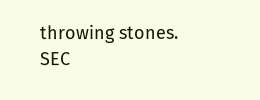throwing stones.
SEC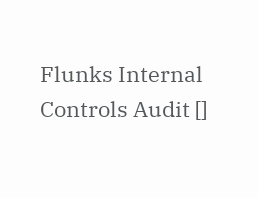Flunks Internal Controls Audit []